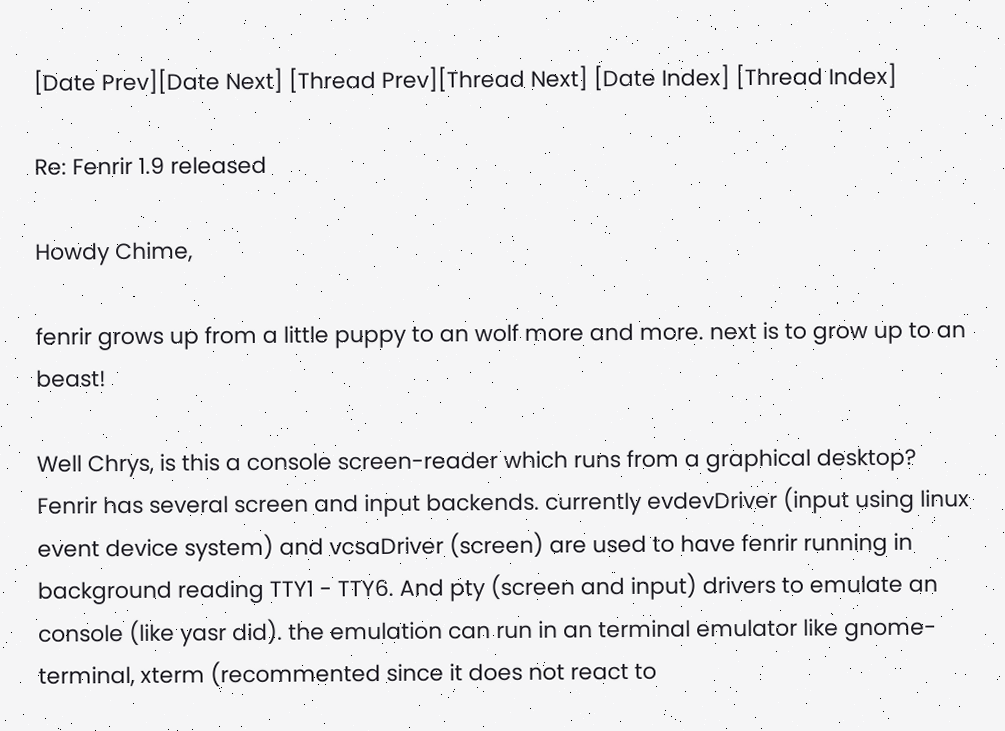[Date Prev][Date Next] [Thread Prev][Thread Next] [Date Index] [Thread Index]

Re: Fenrir 1.9 released

Howdy Chime,

fenrir grows up from a little puppy to an wolf more and more. next is to grow up to an beast!

Well Chrys, is this a console screen-reader which runs from a graphical desktop?
Fenrir has several screen and input backends. currently evdevDriver (input using linux event device system) and vcsaDriver (screen) are used to have fenrir running in background reading TTY1 - TTY6. And pty (screen and input) drivers to emulate an console (like yasr did). the emulation can run in an terminal emulator like gnome-terminal, xterm (recommented since it does not react to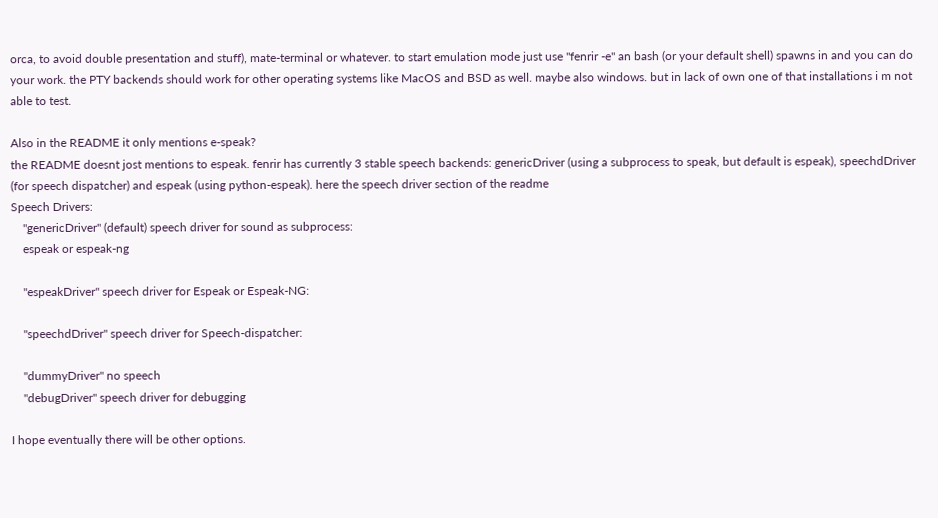orca, to avoid double presentation and stuff), mate-terminal or whatever. to start emulation mode just use "fenrir -e" an bash (or your default shell) spawns in and you can do your work. the PTY backends should work for other operating systems like MacOS and BSD as well. maybe also windows. but in lack of own one of that installations i m not able to test.

Also in the README it only mentions e-speak?
the README doesnt jost mentions to espeak. fenrir has currently 3 stable speech backends: genericDriver (using a subprocess to speak, but default is espeak), speechdDriver (for speech dispatcher) and espeak (using python-espeak). here the speech driver section of the readme
Speech Drivers:
    "genericDriver" (default) speech driver for sound as subprocess:
    espeak or espeak-ng

    "espeakDriver" speech driver for Espeak or Espeak-NG:

    "speechdDriver" speech driver for Speech-dispatcher:

    "dummyDriver" no speech
    "debugDriver" speech driver for debugging

I hope eventually there will be other options.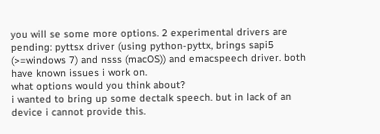you will se some more options. 2 experimental drivers are pending: pyttsx driver (using python-pyttx, brings sapi5 (>=windows 7) and nsss (macOS)) and emacspeech driver. both have known issues i work on.
what options would you think about?
i wanted to bring up some dectalk speech. but in lack of an device i cannot provide this.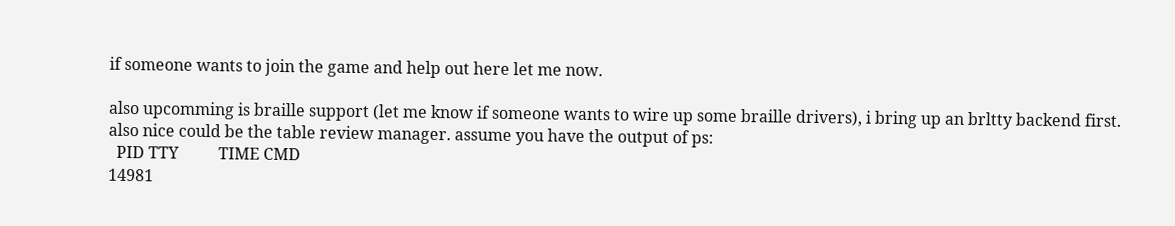if someone wants to join the game and help out here let me now.

also upcomming is braille support (let me know if someone wants to wire up some braille drivers), i bring up an brltty backend first.
also nice could be the table review manager. assume you have the output of ps:
  PID TTY          TIME CMD
14981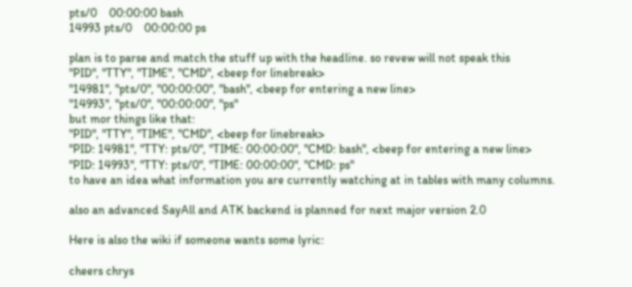pts/0    00:00:00 bash
14993 pts/0    00:00:00 ps

plan is to parse and match the stuff up with the headline. so revew will not speak this
"PID", "TTY", "TIME", "CMD", <beep for linebreak>
"14981", "pts/0", "00:00:00", "bash", <beep for entering a new line>
"14993", "pts/0", "00:00:00", "ps"
but mor things like that:
"PID", "TTY", "TIME", "CMD", <beep for linebreak>
"PID: 14981", "TTY: pts/0", "TIME: 00:00:00", "CMD: bash", <beep for entering a new line>
"PID: 14993", "TTY: pts/0", "TIME: 00:00:00", "CMD: ps"
to have an idea what information you are currently watching at in tables with many columns.

also an advanced SayAll and ATK backend is planned for next major version 2.0

Here is also the wiki if someone wants some lyric:

cheers chrys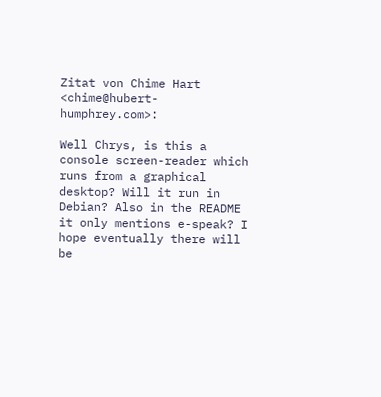Zitat von Chime Hart <chime@hubert-humphrey.com>:

Well Chrys, is this a console screen-reader which runs from a graphical desktop? Will it run in Debian? Also in the README it only mentions e-speak? I hope eventually there will be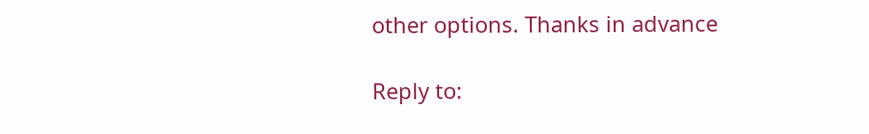other options. Thanks in advance

Reply to: